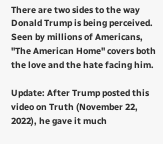There are two sides to the way Donald Trump is being perceived.
Seen by millions of Americans, "The American Home" covers both the love and the hate facing him.

Update: After Trump posted this video on Truth (November 22, 2022), he gave it much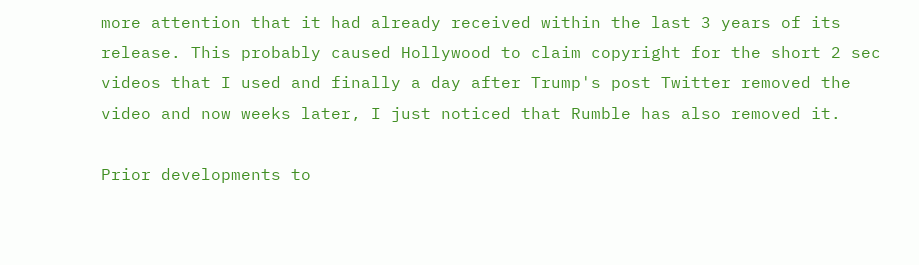more attention that it had already received within the last 3 years of its release. This probably caused Hollywood to claim copyright for the short 2 sec videos that I used and finally a day after Trump's post Twitter removed the video and now weeks later, I just noticed that Rumble has also removed it.

Prior developments to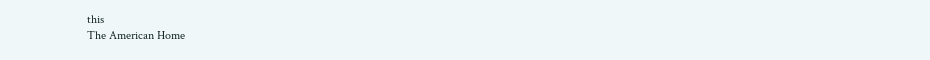this
The American Home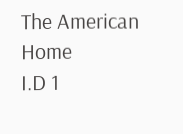The American Home
I.D 1